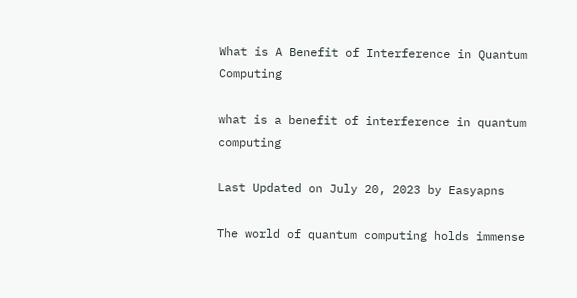What is A Benefit of Interference in Quantum Computing

what is a benefit of interference in quantum computing

Last Updated on July 20, 2023 by Easyapns

The world of quantum computing holds immense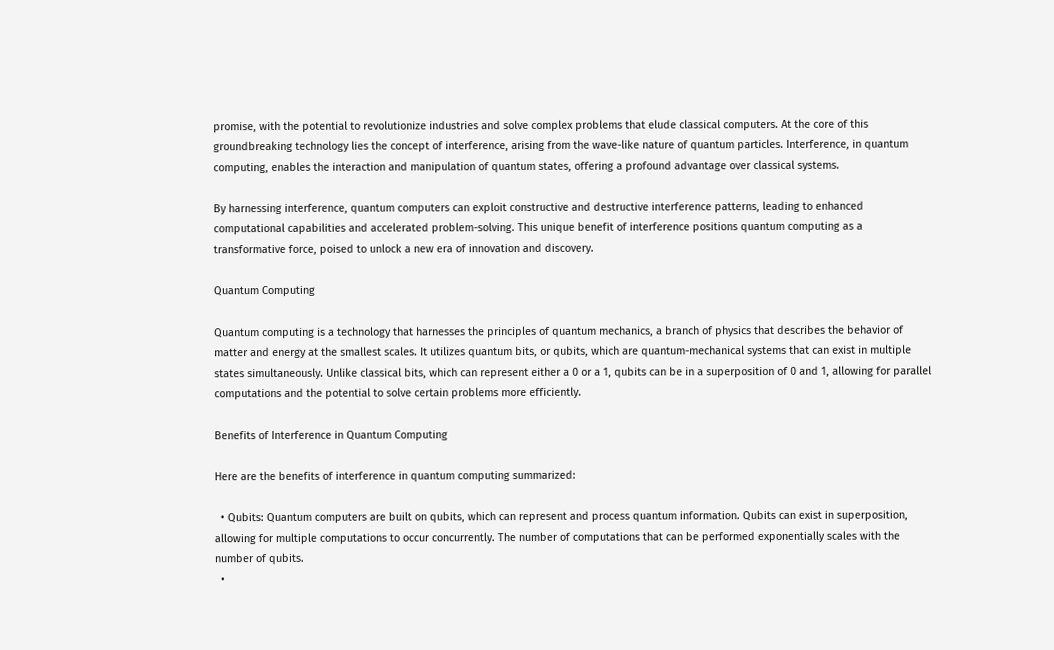promise, with the potential to revolutionize industries and solve complex problems that elude classical computers. At the core of this groundbreaking technology lies the concept of interference, arising from the wave-like nature of quantum particles. Interference, in quantum computing, enables the interaction and manipulation of quantum states, offering a profound advantage over classical systems.

By harnessing interference, quantum computers can exploit constructive and destructive interference patterns, leading to enhanced computational capabilities and accelerated problem-solving. This unique benefit of interference positions quantum computing as a transformative force, poised to unlock a new era of innovation and discovery.

Quantum Computing

Quantum computing is a technology that harnesses the principles of quantum mechanics, a branch of physics that describes the behavior of matter and energy at the smallest scales. It utilizes quantum bits, or qubits, which are quantum-mechanical systems that can exist in multiple states simultaneously. Unlike classical bits, which can represent either a 0 or a 1, qubits can be in a superposition of 0 and 1, allowing for parallel computations and the potential to solve certain problems more efficiently.

Benefits of Interference in Quantum Computing

Here are the benefits of interference in quantum computing summarized:

  • Qubits: Quantum computers are built on qubits, which can represent and process quantum information. Qubits can exist in superposition, allowing for multiple computations to occur concurrently. The number of computations that can be performed exponentially scales with the number of qubits.
  •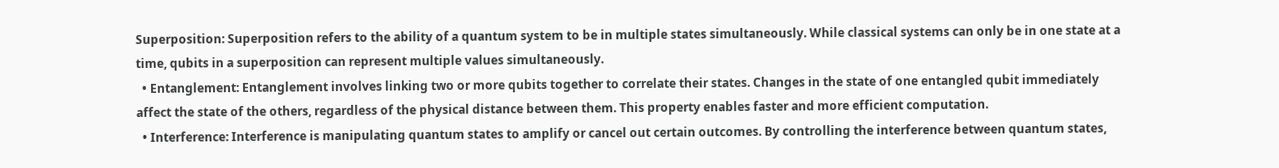Superposition: Superposition refers to the ability of a quantum system to be in multiple states simultaneously. While classical systems can only be in one state at a time, qubits in a superposition can represent multiple values simultaneously.
  • Entanglement: Entanglement involves linking two or more qubits together to correlate their states. Changes in the state of one entangled qubit immediately affect the state of the others, regardless of the physical distance between them. This property enables faster and more efficient computation.
  • Interference: Interference is manipulating quantum states to amplify or cancel out certain outcomes. By controlling the interference between quantum states,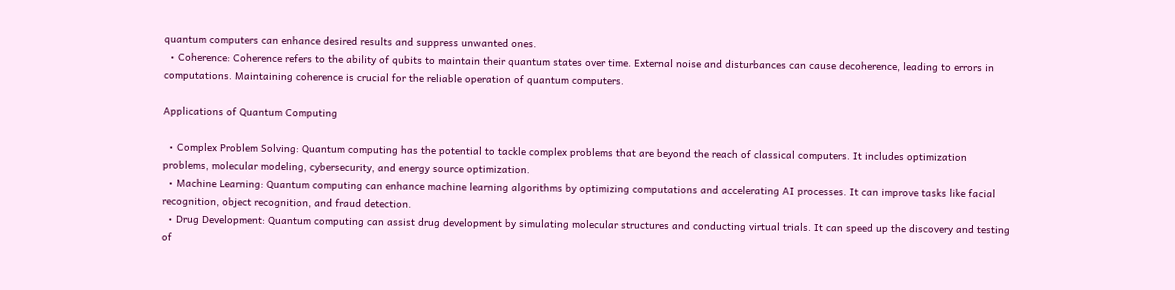quantum computers can enhance desired results and suppress unwanted ones.
  • Coherence: Coherence refers to the ability of qubits to maintain their quantum states over time. External noise and disturbances can cause decoherence, leading to errors in computations. Maintaining coherence is crucial for the reliable operation of quantum computers.

Applications of Quantum Computing

  • Complex Problem Solving: Quantum computing has the potential to tackle complex problems that are beyond the reach of classical computers. It includes optimization problems, molecular modeling, cybersecurity, and energy source optimization.
  • Machine Learning: Quantum computing can enhance machine learning algorithms by optimizing computations and accelerating AI processes. It can improve tasks like facial recognition, object recognition, and fraud detection.
  • Drug Development: Quantum computing can assist drug development by simulating molecular structures and conducting virtual trials. It can speed up the discovery and testing of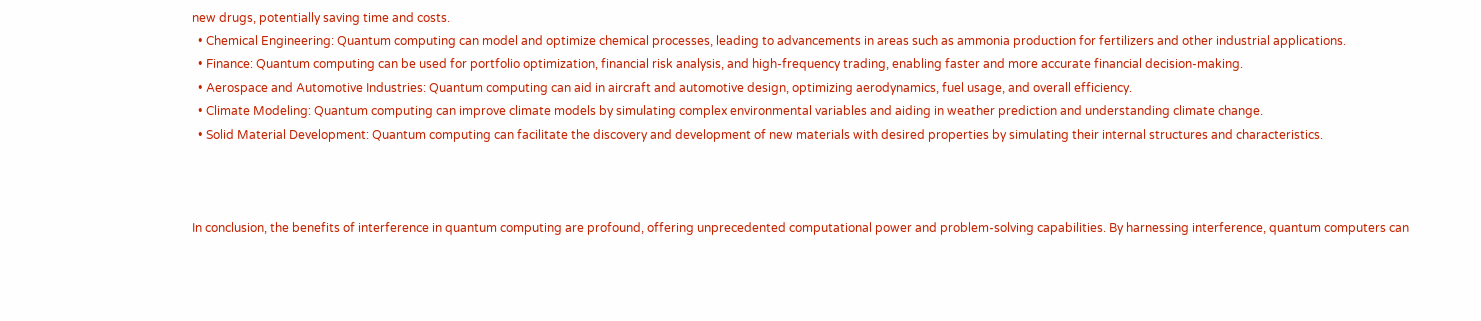new drugs, potentially saving time and costs.
  • Chemical Engineering: Quantum computing can model and optimize chemical processes, leading to advancements in areas such as ammonia production for fertilizers and other industrial applications.
  • Finance: Quantum computing can be used for portfolio optimization, financial risk analysis, and high-frequency trading, enabling faster and more accurate financial decision-making.
  • Aerospace and Automotive Industries: Quantum computing can aid in aircraft and automotive design, optimizing aerodynamics, fuel usage, and overall efficiency.
  • Climate Modeling: Quantum computing can improve climate models by simulating complex environmental variables and aiding in weather prediction and understanding climate change.
  • Solid Material Development: Quantum computing can facilitate the discovery and development of new materials with desired properties by simulating their internal structures and characteristics.



In conclusion, the benefits of interference in quantum computing are profound, offering unprecedented computational power and problem-solving capabilities. By harnessing interference, quantum computers can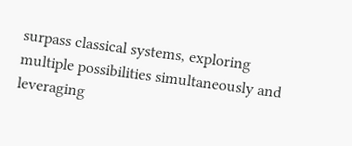surpass classical systems, exploring multiple possibilities simultaneously and leveraging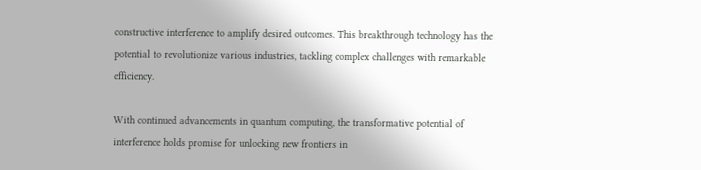constructive interference to amplify desired outcomes. This breakthrough technology has the potential to revolutionize various industries, tackling complex challenges with remarkable efficiency.

With continued advancements in quantum computing, the transformative potential of interference holds promise for unlocking new frontiers in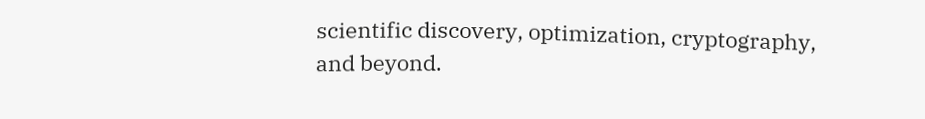scientific discovery, optimization, cryptography, and beyond.